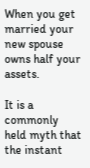When you get married your new spouse owns half your assets.

It is a commonly held myth that the instant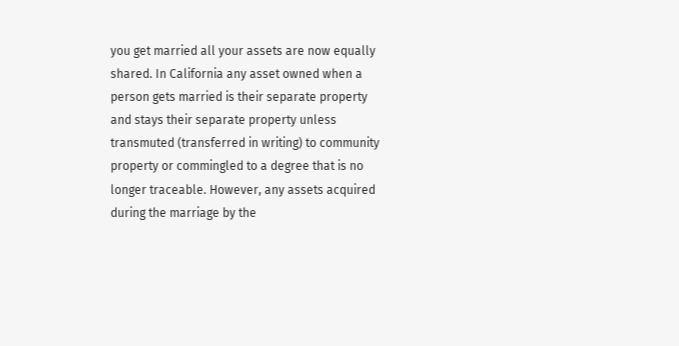you get married all your assets are now equally shared. In California any asset owned when a person gets married is their separate property and stays their separate property unless transmuted (transferred in writing) to community property or commingled to a degree that is no longer traceable. However, any assets acquired during the marriage by the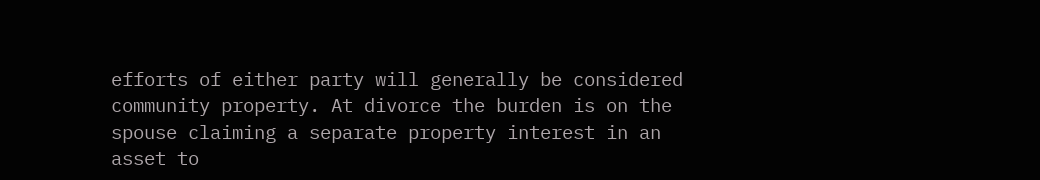efforts of either party will generally be considered community property. At divorce the burden is on the spouse claiming a separate property interest in an asset to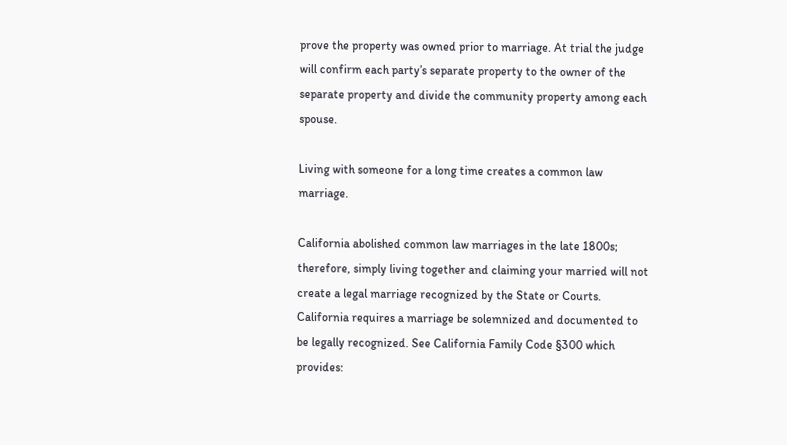prove the property was owned prior to marriage. At trial the judge will confirm each party’s separate property to the owner of the separate property and divide the community property among each spouse.

Living with someone for a long time creates a common law marriage.

California abolished common law marriages in the late 1800s; therefore, simply living together and claiming your married will not create a legal marriage recognized by the State or Courts. California requires a marriage be solemnized and documented to be legally recognized. See California Family Code §300 which provides: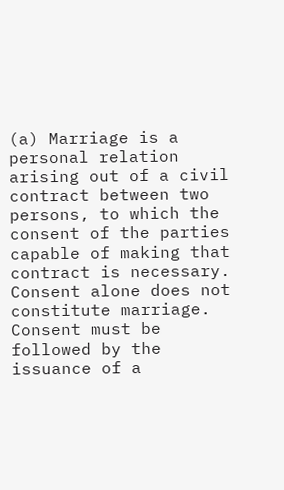(a) Marriage is a personal relation arising out of a civil contract between two persons, to which the consent of the parties capable of making that contract is necessary. Consent alone does not constitute marriage. Consent must be followed by the issuance of a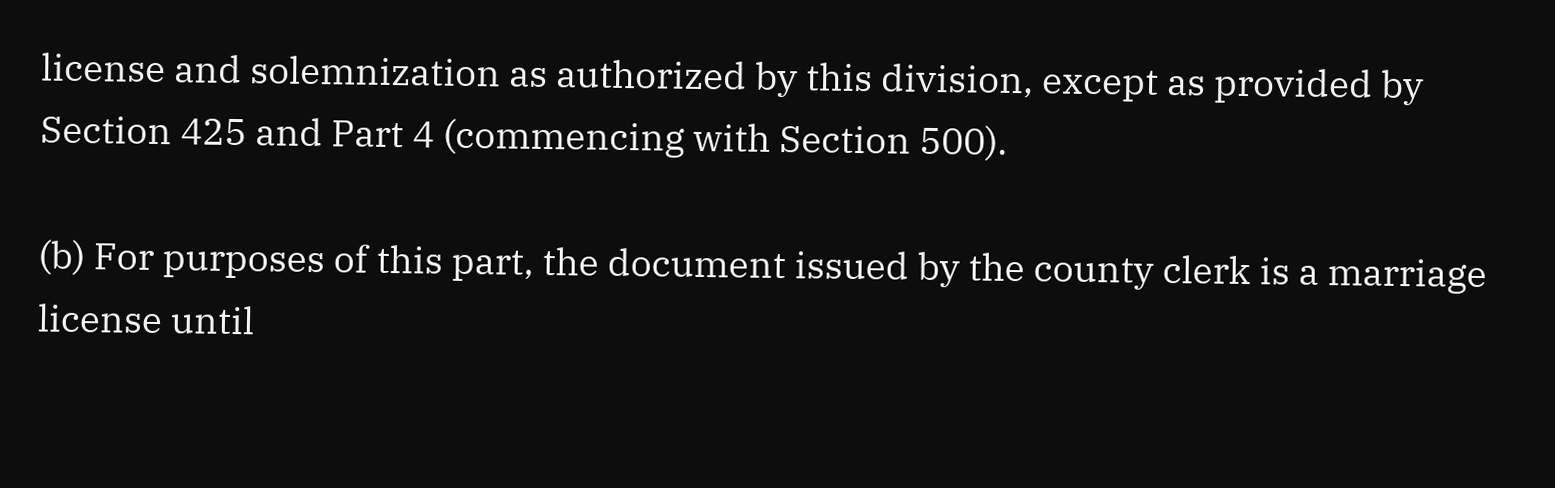license and solemnization as authorized by this division, except as provided by Section 425 and Part 4 (commencing with Section 500).

(b) For purposes of this part, the document issued by the county clerk is a marriage license until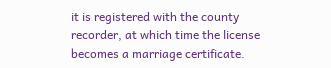it is registered with the county recorder, at which time the license becomes a marriage certificate.